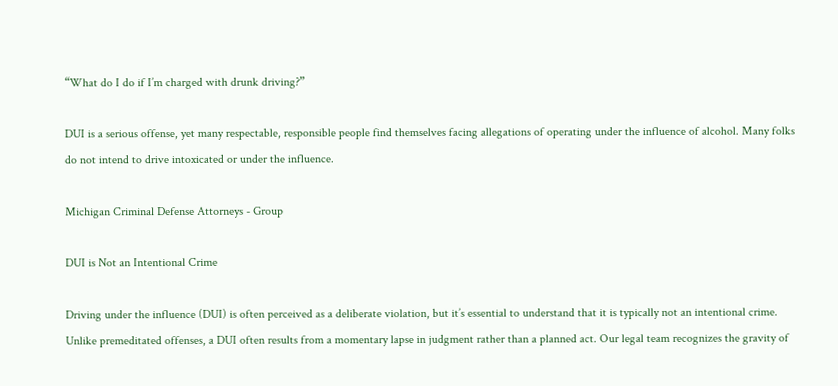“What do I do if I’m charged with drunk driving?”

DUI is a serious offense, yet many respectable, responsible people find themselves facing allegations of operating under the influence of alcohol. Many folks do not intend to drive intoxicated or under the influence.

Michigan Criminal Defense Attorneys - Group

DUI is Not an Intentional Crime

Driving under the influence (DUI) is often perceived as a deliberate violation, but it’s essential to understand that it is typically not an intentional crime. Unlike premeditated offenses, a DUI often results from a momentary lapse in judgment rather than a planned act. Our legal team recognizes the gravity of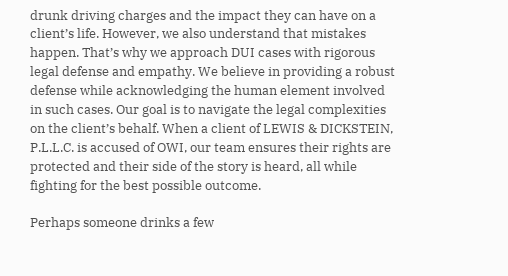drunk driving charges and the impact they can have on a client’s life. However, we also understand that mistakes happen. That’s why we approach DUI cases with rigorous legal defense and empathy. We believe in providing a robust defense while acknowledging the human element involved in such cases. Our goal is to navigate the legal complexities on the client’s behalf. When a client of LEWIS & DICKSTEIN, P.L.L.C. is accused of OWI, our team ensures their rights are protected and their side of the story is heard, all while fighting for the best possible outcome.

Perhaps someone drinks a few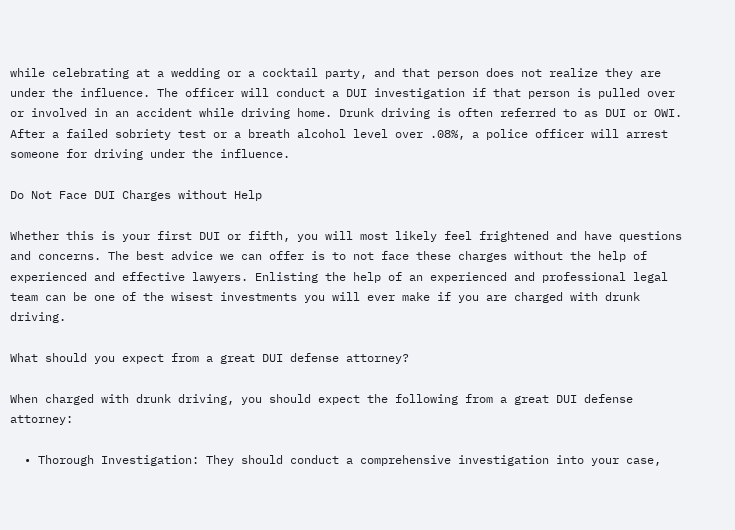while celebrating at a wedding or a cocktail party, and that person does not realize they are under the influence. The officer will conduct a DUI investigation if that person is pulled over or involved in an accident while driving home. Drunk driving is often referred to as DUI or OWI. After a failed sobriety test or a breath alcohol level over .08%, a police officer will arrest someone for driving under the influence.

Do Not Face DUI Charges without Help

Whether this is your first DUI or fifth, you will most likely feel frightened and have questions and concerns. The best advice we can offer is to not face these charges without the help of experienced and effective lawyers. Enlisting the help of an experienced and professional legal team can be one of the wisest investments you will ever make if you are charged with drunk driving.

What should you expect from a great DUI defense attorney?

When charged with drunk driving, you should expect the following from a great DUI defense attorney:

  • Thorough Investigation: They should conduct a comprehensive investigation into your case,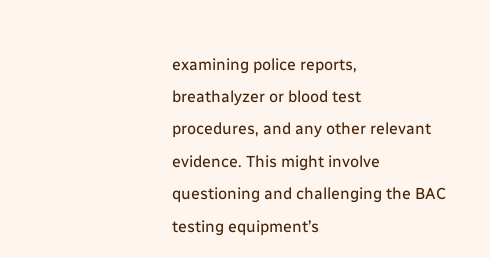examining police reports, breathalyzer or blood test procedures, and any other relevant evidence. This might involve questioning and challenging the BAC testing equipment’s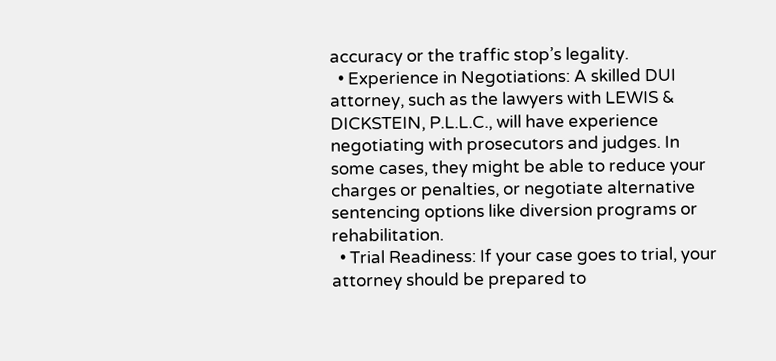accuracy or the traffic stop’s legality.
  • Experience in Negotiations: A skilled DUI attorney, such as the lawyers with LEWIS & DICKSTEIN, P.L.L.C., will have experience negotiating with prosecutors and judges. In some cases, they might be able to reduce your charges or penalties, or negotiate alternative sentencing options like diversion programs or rehabilitation.
  • Trial Readiness: If your case goes to trial, your attorney should be prepared to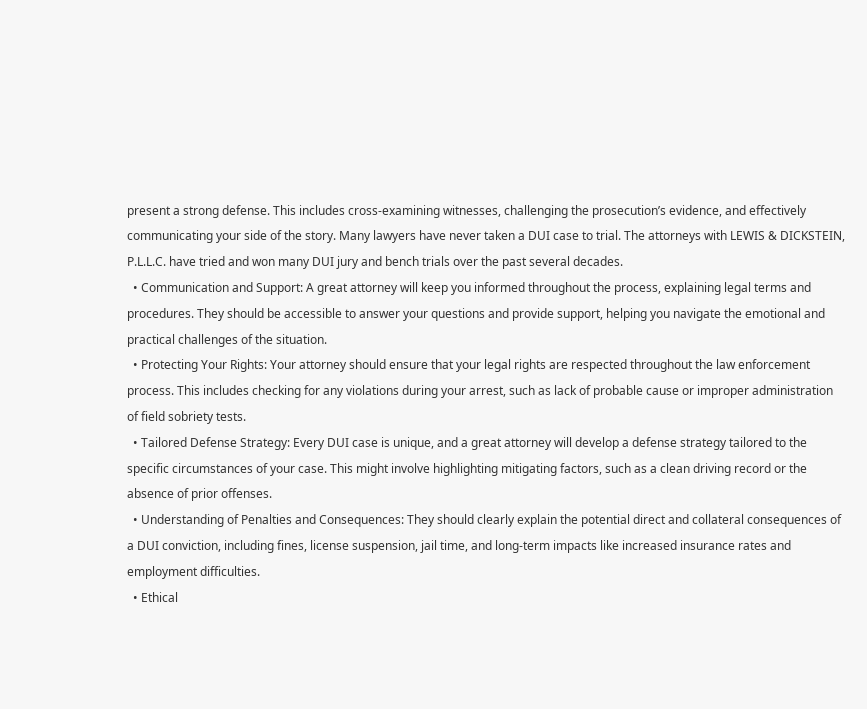present a strong defense. This includes cross-examining witnesses, challenging the prosecution’s evidence, and effectively communicating your side of the story. Many lawyers have never taken a DUI case to trial. The attorneys with LEWIS & DICKSTEIN, P.L.L.C. have tried and won many DUI jury and bench trials over the past several decades.
  • Communication and Support: A great attorney will keep you informed throughout the process, explaining legal terms and procedures. They should be accessible to answer your questions and provide support, helping you navigate the emotional and practical challenges of the situation.
  • Protecting Your Rights: Your attorney should ensure that your legal rights are respected throughout the law enforcement process. This includes checking for any violations during your arrest, such as lack of probable cause or improper administration of field sobriety tests.
  • Tailored Defense Strategy: Every DUI case is unique, and a great attorney will develop a defense strategy tailored to the specific circumstances of your case. This might involve highlighting mitigating factors, such as a clean driving record or the absence of prior offenses.
  • Understanding of Penalties and Consequences: They should clearly explain the potential direct and collateral consequences of a DUI conviction, including fines, license suspension, jail time, and long-term impacts like increased insurance rates and employment difficulties.
  • Ethical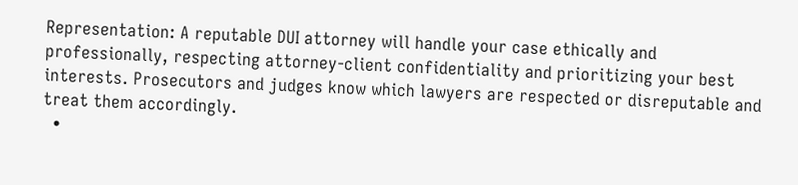Representation: A reputable DUI attorney will handle your case ethically and professionally, respecting attorney-client confidentiality and prioritizing your best interests. Prosecutors and judges know which lawyers are respected or disreputable and treat them accordingly.
  •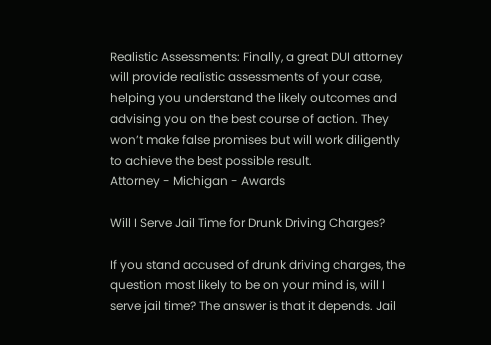Realistic Assessments: Finally, a great DUI attorney will provide realistic assessments of your case, helping you understand the likely outcomes and advising you on the best course of action. They won’t make false promises but will work diligently to achieve the best possible result.
Attorney - Michigan - Awards

Will I Serve Jail Time for Drunk Driving Charges?

If you stand accused of drunk driving charges, the question most likely to be on your mind is, will I serve jail time? The answer is that it depends. Jail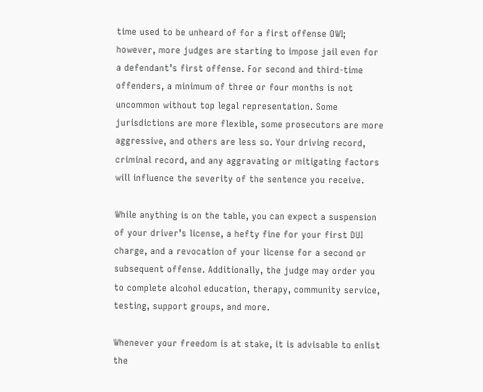time used to be unheard of for a first offense OWI; however, more judges are starting to impose jail even for a defendant’s first offense. For second and third-time offenders, a minimum of three or four months is not uncommon without top legal representation. Some jurisdictions are more flexible, some prosecutors are more aggressive, and others are less so. Your driving record, criminal record, and any aggravating or mitigating factors will influence the severity of the sentence you receive.

While anything is on the table, you can expect a suspension of your driver’s license, a hefty fine for your first DUI charge, and a revocation of your license for a second or subsequent offense. Additionally, the judge may order you to complete alcohol education, therapy, community service, testing, support groups, and more.

Whenever your freedom is at stake, it is advisable to enlist the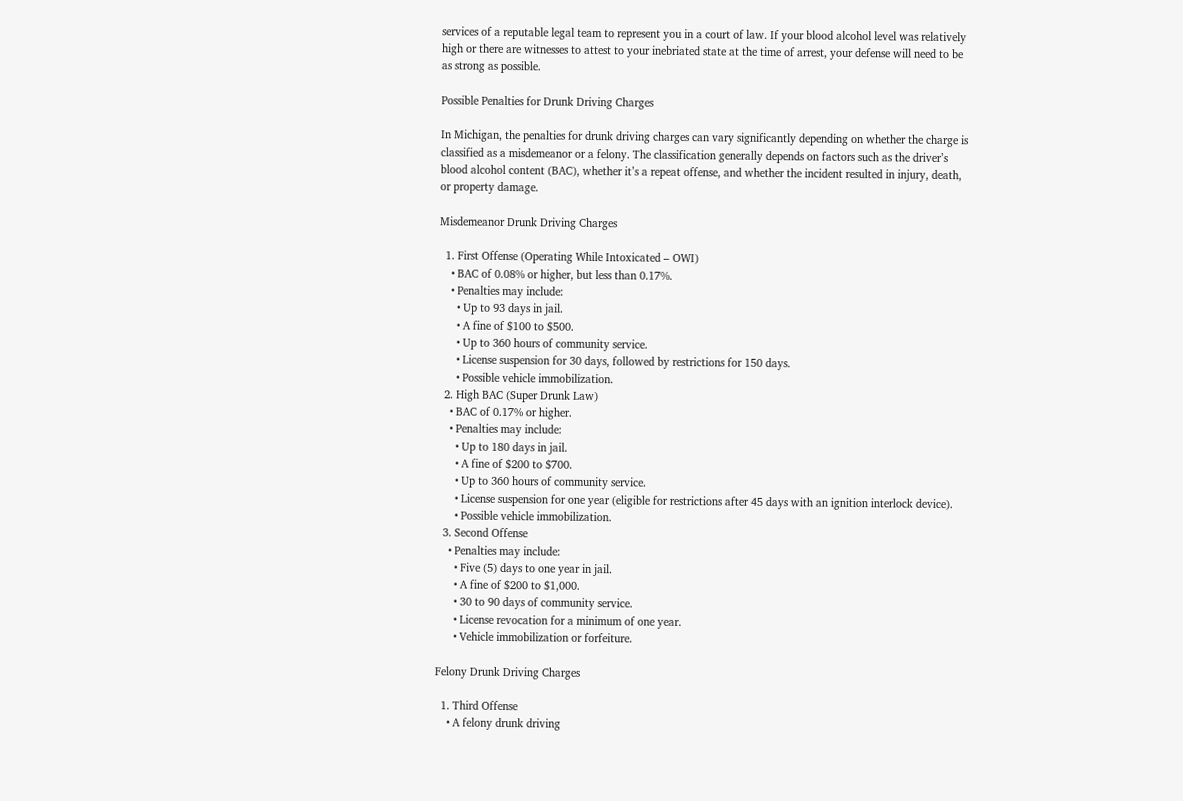services of a reputable legal team to represent you in a court of law. If your blood alcohol level was relatively high or there are witnesses to attest to your inebriated state at the time of arrest, your defense will need to be as strong as possible.

Possible Penalties for Drunk Driving Charges

In Michigan, the penalties for drunk driving charges can vary significantly depending on whether the charge is classified as a misdemeanor or a felony. The classification generally depends on factors such as the driver’s blood alcohol content (BAC), whether it’s a repeat offense, and whether the incident resulted in injury, death, or property damage.

Misdemeanor Drunk Driving Charges

  1. First Offense (Operating While Intoxicated – OWI)
    • BAC of 0.08% or higher, but less than 0.17%.
    • Penalties may include:
      • Up to 93 days in jail.
      • A fine of $100 to $500.
      • Up to 360 hours of community service.
      • License suspension for 30 days, followed by restrictions for 150 days.
      • Possible vehicle immobilization.
  2. High BAC (Super Drunk Law)
    • BAC of 0.17% or higher.
    • Penalties may include:
      • Up to 180 days in jail.
      • A fine of $200 to $700.
      • Up to 360 hours of community service.
      • License suspension for one year (eligible for restrictions after 45 days with an ignition interlock device).
      • Possible vehicle immobilization.
  3. Second Offense
    • Penalties may include:
      • Five (5) days to one year in jail.
      • A fine of $200 to $1,000.
      • 30 to 90 days of community service.
      • License revocation for a minimum of one year.
      • Vehicle immobilization or forfeiture.

Felony Drunk Driving Charges

  1. Third Offense
    • A felony drunk driving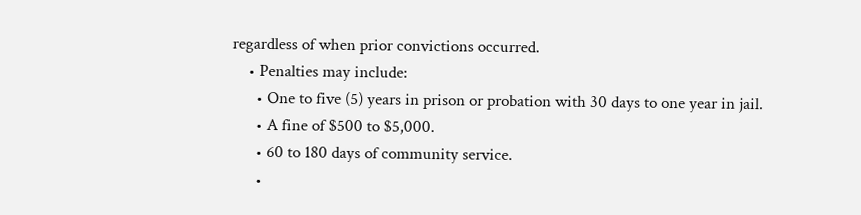regardless of when prior convictions occurred.
    • Penalties may include:
      • One to five (5) years in prison or probation with 30 days to one year in jail.
      • A fine of $500 to $5,000.
      • 60 to 180 days of community service.
      •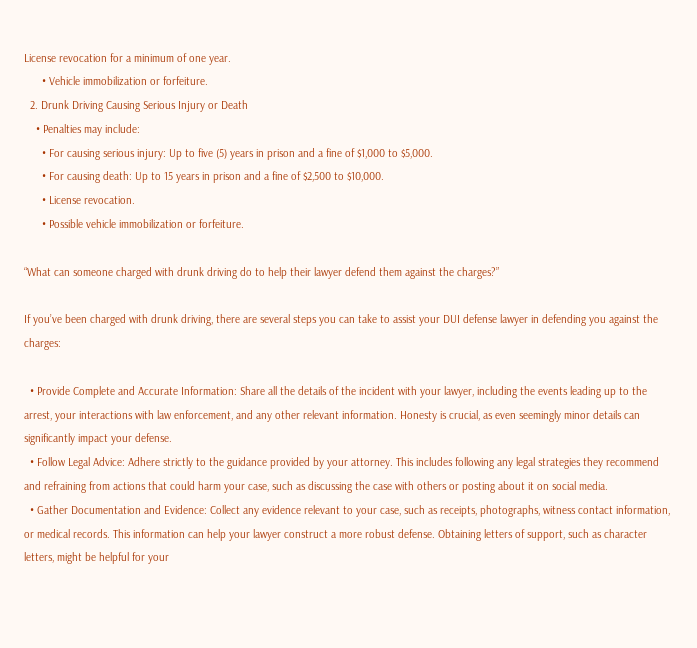License revocation for a minimum of one year.
      • Vehicle immobilization or forfeiture.
  2. Drunk Driving Causing Serious Injury or Death
    • Penalties may include:
      • For causing serious injury: Up to five (5) years in prison and a fine of $1,000 to $5,000.
      • For causing death: Up to 15 years in prison and a fine of $2,500 to $10,000.
      • License revocation.
      • Possible vehicle immobilization or forfeiture.

“What can someone charged with drunk driving do to help their lawyer defend them against the charges?”

If you’ve been charged with drunk driving, there are several steps you can take to assist your DUI defense lawyer in defending you against the charges:

  • Provide Complete and Accurate Information: Share all the details of the incident with your lawyer, including the events leading up to the arrest, your interactions with law enforcement, and any other relevant information. Honesty is crucial, as even seemingly minor details can significantly impact your defense.
  • Follow Legal Advice: Adhere strictly to the guidance provided by your attorney. This includes following any legal strategies they recommend and refraining from actions that could harm your case, such as discussing the case with others or posting about it on social media.
  • Gather Documentation and Evidence: Collect any evidence relevant to your case, such as receipts, photographs, witness contact information, or medical records. This information can help your lawyer construct a more robust defense. Obtaining letters of support, such as character letters, might be helpful for your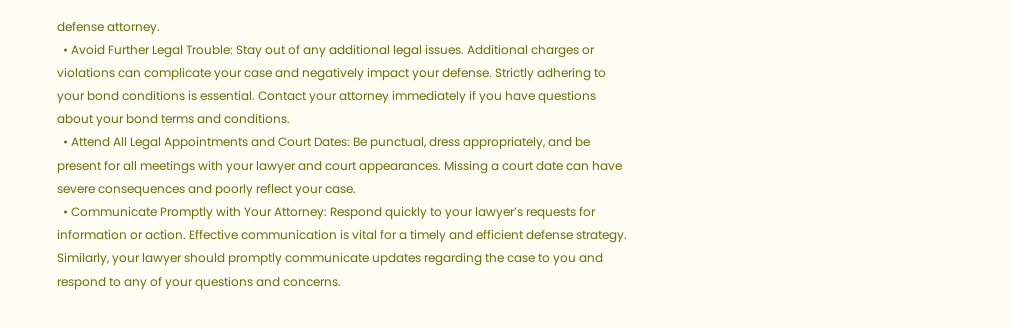defense attorney.
  • Avoid Further Legal Trouble: Stay out of any additional legal issues. Additional charges or violations can complicate your case and negatively impact your defense. Strictly adhering to your bond conditions is essential. Contact your attorney immediately if you have questions about your bond terms and conditions.
  • Attend All Legal Appointments and Court Dates: Be punctual, dress appropriately, and be present for all meetings with your lawyer and court appearances. Missing a court date can have severe consequences and poorly reflect your case.
  • Communicate Promptly with Your Attorney: Respond quickly to your lawyer’s requests for information or action. Effective communication is vital for a timely and efficient defense strategy. Similarly, your lawyer should promptly communicate updates regarding the case to you and respond to any of your questions and concerns.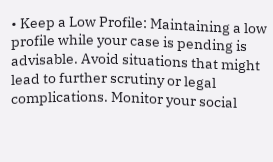• Keep a Low Profile: Maintaining a low profile while your case is pending is advisable. Avoid situations that might lead to further scrutiny or legal complications. Monitor your social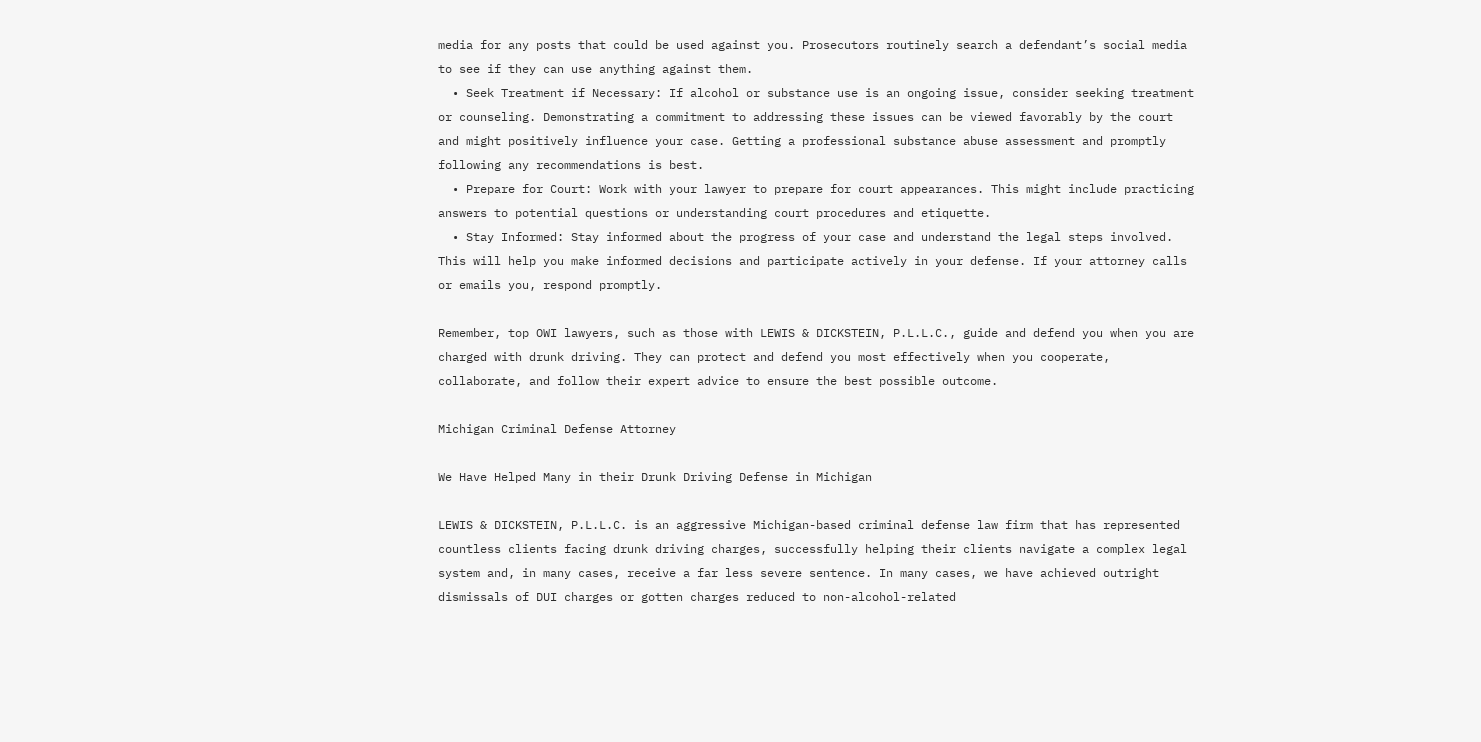media for any posts that could be used against you. Prosecutors routinely search a defendant’s social media to see if they can use anything against them.
  • Seek Treatment if Necessary: If alcohol or substance use is an ongoing issue, consider seeking treatment or counseling. Demonstrating a commitment to addressing these issues can be viewed favorably by the court and might positively influence your case. Getting a professional substance abuse assessment and promptly following any recommendations is best.
  • Prepare for Court: Work with your lawyer to prepare for court appearances. This might include practicing answers to potential questions or understanding court procedures and etiquette.
  • Stay Informed: Stay informed about the progress of your case and understand the legal steps involved. This will help you make informed decisions and participate actively in your defense. If your attorney calls or emails you, respond promptly.

Remember, top OWI lawyers, such as those with LEWIS & DICKSTEIN, P.L.L.C., guide and defend you when you are charged with drunk driving. They can protect and defend you most effectively when you cooperate, collaborate, and follow their expert advice to ensure the best possible outcome.

Michigan Criminal Defense Attorney

We Have Helped Many in their Drunk Driving Defense in Michigan

LEWIS & DICKSTEIN, P.L.L.C. is an aggressive Michigan-based criminal defense law firm that has represented countless clients facing drunk driving charges, successfully helping their clients navigate a complex legal system and, in many cases, receive a far less severe sentence. In many cases, we have achieved outright dismissals of DUI charges or gotten charges reduced to non-alcohol-related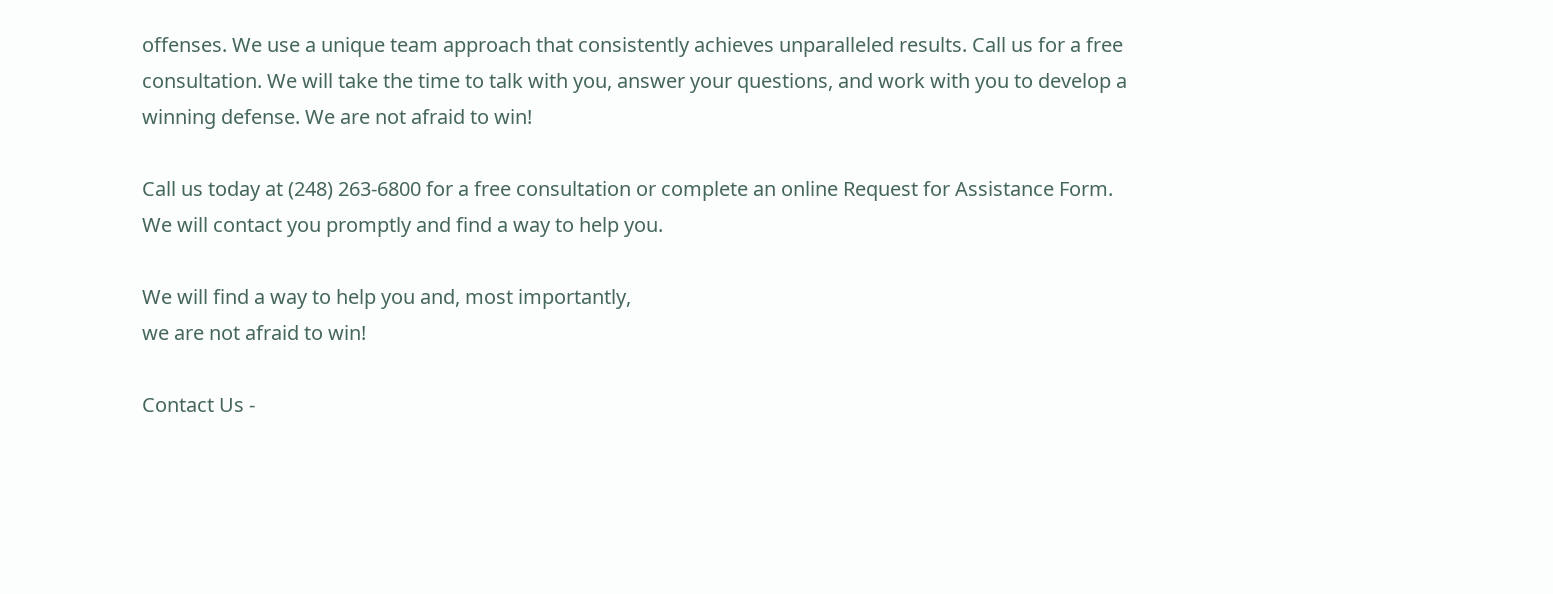offenses. We use a unique team approach that consistently achieves unparalleled results. Call us for a free consultation. We will take the time to talk with you, answer your questions, and work with you to develop a winning defense. We are not afraid to win!

Call us today at (248) 263-6800 for a free consultation or complete an online Request for Assistance Form. We will contact you promptly and find a way to help you.

We will find a way to help you and, most importantly,
we are not afraid to win!

Contact Us -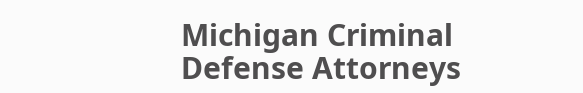Michigan Criminal Defense Attorneys